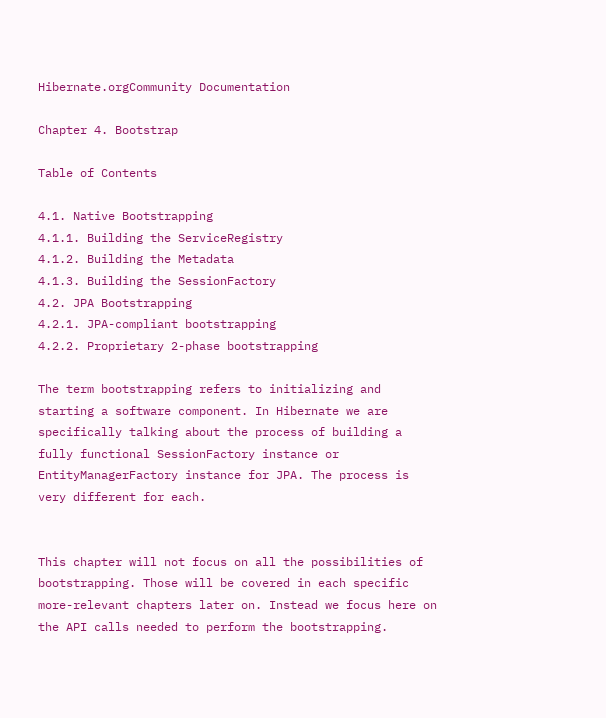Hibernate.orgCommunity Documentation

Chapter 4. Bootstrap

Table of Contents

4.1. Native Bootstrapping
4.1.1. Building the ServiceRegistry
4.1.2. Building the Metadata
4.1.3. Building the SessionFactory
4.2. JPA Bootstrapping
4.2.1. JPA-compliant bootstrapping
4.2.2. Proprietary 2-phase bootstrapping

The term bootstrapping refers to initializing and starting a software component. In Hibernate we are specifically talking about the process of building a fully functional SessionFactory instance or EntityManagerFactory instance for JPA. The process is very different for each.


This chapter will not focus on all the possibilities of bootstrapping. Those will be covered in each specific more-relevant chapters later on. Instead we focus here on the API calls needed to perform the bootstrapping.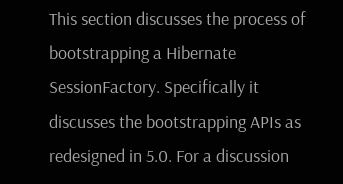This section discusses the process of bootstrapping a Hibernate SessionFactory. Specifically it discusses the bootstrapping APIs as redesigned in 5.0. For a discussion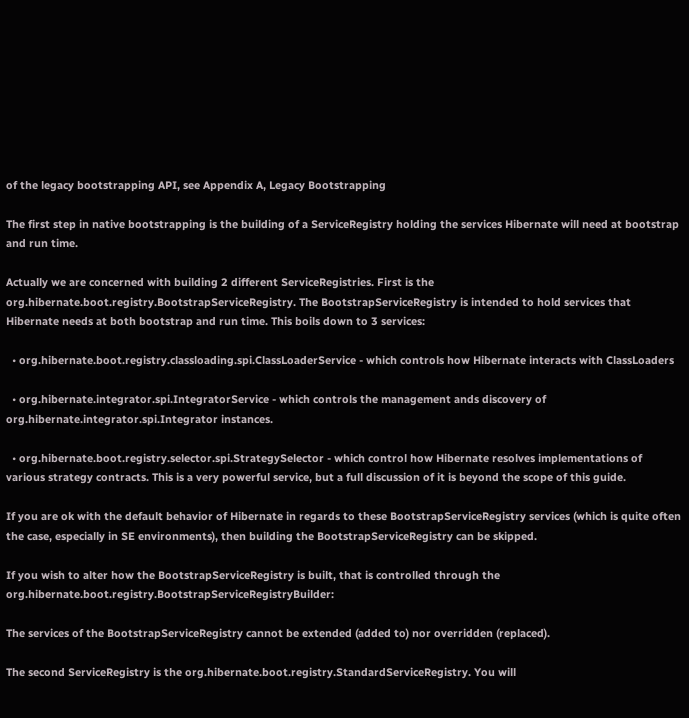of the legacy bootstrapping API, see Appendix A, Legacy Bootstrapping

The first step in native bootstrapping is the building of a ServiceRegistry holding the services Hibernate will need at bootstrap and run time.

Actually we are concerned with building 2 different ServiceRegistries. First is the org.hibernate.boot.registry.BootstrapServiceRegistry. The BootstrapServiceRegistry is intended to hold services that Hibernate needs at both bootstrap and run time. This boils down to 3 services:

  • org.hibernate.boot.registry.classloading.spi.ClassLoaderService - which controls how Hibernate interacts with ClassLoaders

  • org.hibernate.integrator.spi.IntegratorService - which controls the management ands discovery of org.hibernate.integrator.spi.Integrator instances.

  • org.hibernate.boot.registry.selector.spi.StrategySelector - which control how Hibernate resolves implementations of various strategy contracts. This is a very powerful service, but a full discussion of it is beyond the scope of this guide.

If you are ok with the default behavior of Hibernate in regards to these BootstrapServiceRegistry services (which is quite often the case, especially in SE environments), then building the BootstrapServiceRegistry can be skipped.

If you wish to alter how the BootstrapServiceRegistry is built, that is controlled through the org.hibernate.boot.registry.BootstrapServiceRegistryBuilder:

The services of the BootstrapServiceRegistry cannot be extended (added to) nor overridden (replaced).

The second ServiceRegistry is the org.hibernate.boot.registry.StandardServiceRegistry. You will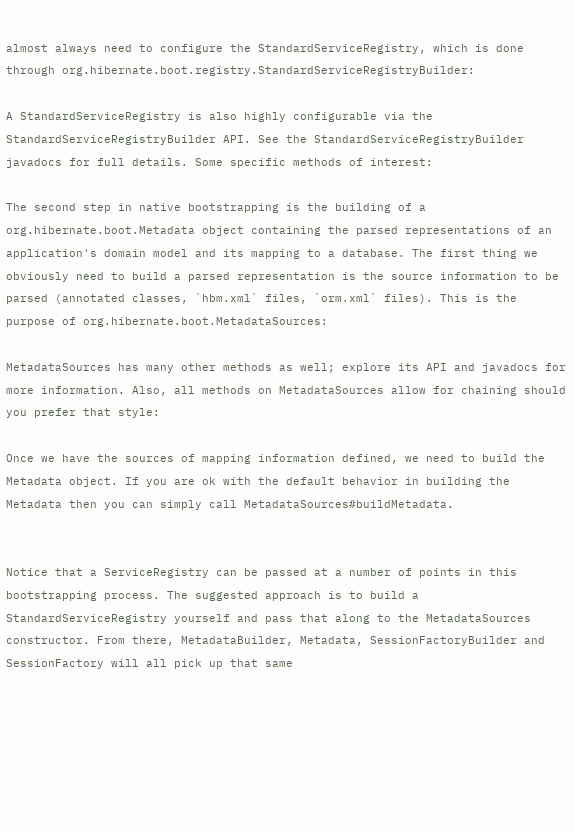almost always need to configure the StandardServiceRegistry, which is done through org.hibernate.boot.registry.StandardServiceRegistryBuilder:

A StandardServiceRegistry is also highly configurable via the StandardServiceRegistryBuilder API. See the StandardServiceRegistryBuilder javadocs for full details. Some specific methods of interest:

The second step in native bootstrapping is the building of a org.hibernate.boot.Metadata object containing the parsed representations of an application's domain model and its mapping to a database. The first thing we obviously need to build a parsed representation is the source information to be parsed (annotated classes, `hbm.xml` files, `orm.xml` files). This is the purpose of org.hibernate.boot.MetadataSources:

MetadataSources has many other methods as well; explore its API and javadocs for more information. Also, all methods on MetadataSources allow for chaining should you prefer that style:

Once we have the sources of mapping information defined, we need to build the Metadata object. If you are ok with the default behavior in building the Metadata then you can simply call MetadataSources#buildMetadata.


Notice that a ServiceRegistry can be passed at a number of points in this bootstrapping process. The suggested approach is to build a StandardServiceRegistry yourself and pass that along to the MetadataSources constructor. From there, MetadataBuilder, Metadata, SessionFactoryBuilder and SessionFactory will all pick up that same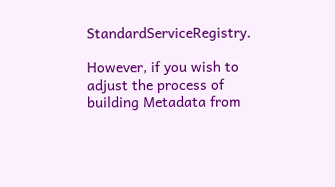StandardServiceRegistry.

However, if you wish to adjust the process of building Metadata from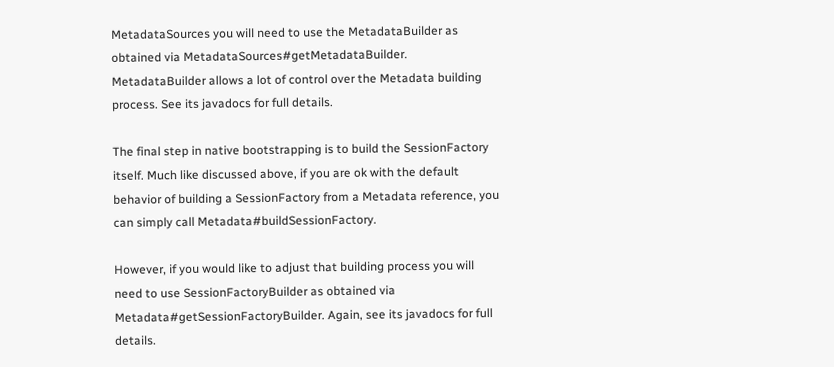MetadataSources you will need to use the MetadataBuilder as obtained via MetadataSources#getMetadataBuilder. MetadataBuilder allows a lot of control over the Metadata building process. See its javadocs for full details.

The final step in native bootstrapping is to build the SessionFactory itself. Much like discussed above, if you are ok with the default behavior of building a SessionFactory from a Metadata reference, you can simply call Metadata#buildSessionFactory.

However, if you would like to adjust that building process you will need to use SessionFactoryBuilder as obtained via Metadata#getSessionFactoryBuilder. Again, see its javadocs for full details.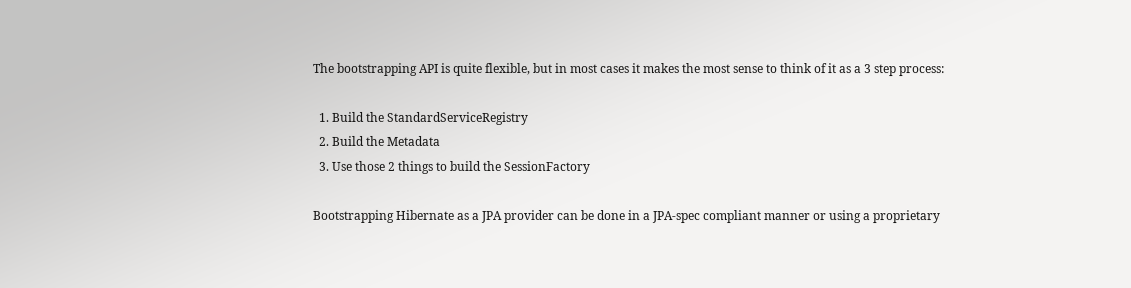The bootstrapping API is quite flexible, but in most cases it makes the most sense to think of it as a 3 step process:

  1. Build the StandardServiceRegistry
  2. Build the Metadata
  3. Use those 2 things to build the SessionFactory

Bootstrapping Hibernate as a JPA provider can be done in a JPA-spec compliant manner or using a proprietary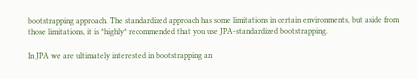bootstrapping approach. The standardized approach has some limitations in certain environments, but aside from those limitations, it is *highly* recommended that you use JPA-standardized bootstrapping.

In JPA we are ultimately interested in bootstrapping an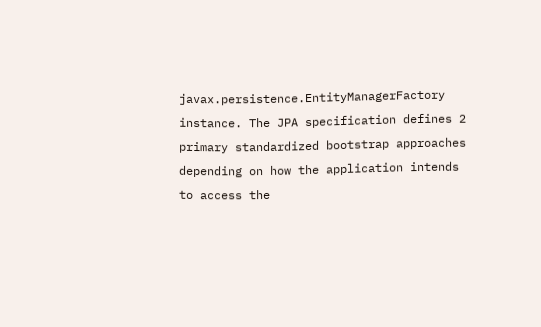javax.persistence.EntityManagerFactory instance. The JPA specification defines 2 primary standardized bootstrap approaches depending on how the application intends to access the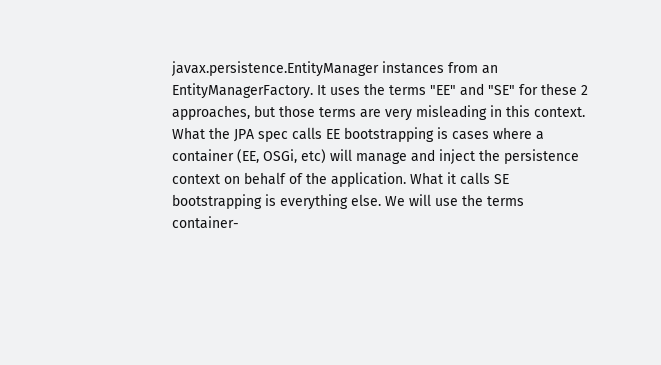javax.persistence.EntityManager instances from an EntityManagerFactory. It uses the terms "EE" and "SE" for these 2 approaches, but those terms are very misleading in this context. What the JPA spec calls EE bootstrapping is cases where a container (EE, OSGi, etc) will manage and inject the persistence context on behalf of the application. What it calls SE bootstrapping is everything else. We will use the terms container-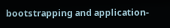bootstrapping and application-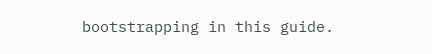bootstrapping in this guide.